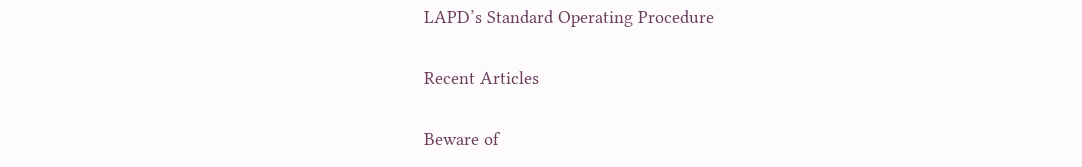LAPD’s Standard Operating Procedure

Recent Articles

Beware of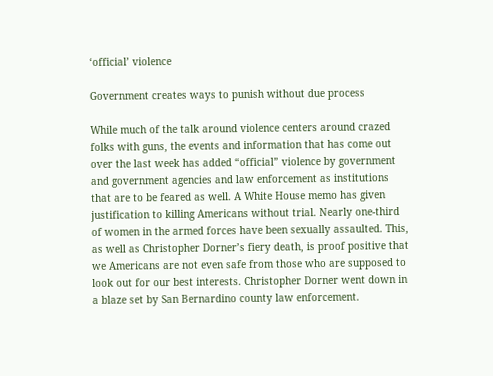‘official’ violence

Government creates ways to punish without due process

While much of the talk around violence centers around crazed folks with guns, the events and information that has come out over the last week has added “official” violence by government and government agencies and law enforcement as institutions that are to be feared as well. A White House memo has given justification to killing Americans without trial. Nearly one-third of women in the armed forces have been sexually assaulted. This, as well as Christopher Dorner’s fiery death, is proof positive that we Americans are not even safe from those who are supposed to look out for our best interests. Christopher Dorner went down in a blaze set by San Bernardino county law enforcement.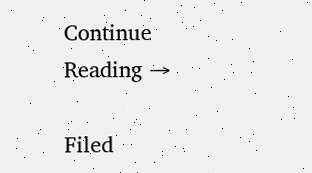Continue Reading →

Filed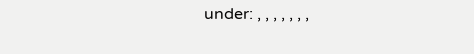under: , , , , , , ,